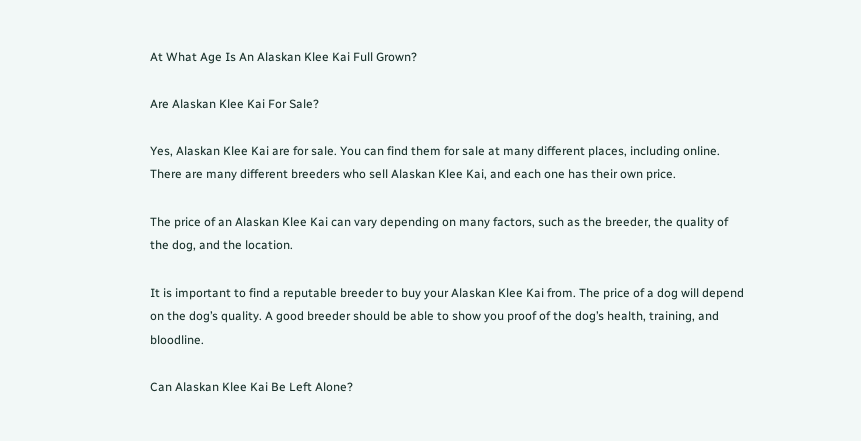At What Age Is An Alaskan Klee Kai Full Grown?

Are Alaskan Klee Kai For Sale?

Yes, Alaskan Klee Kai are for sale. You can find them for sale at many different places, including online. There are many different breeders who sell Alaskan Klee Kai, and each one has their own price.

The price of an Alaskan Klee Kai can vary depending on many factors, such as the breeder, the quality of the dog, and the location.

It is important to find a reputable breeder to buy your Alaskan Klee Kai from. The price of a dog will depend on the dog’s quality. A good breeder should be able to show you proof of the dog’s health, training, and bloodline.

Can Alaskan Klee Kai Be Left Alone?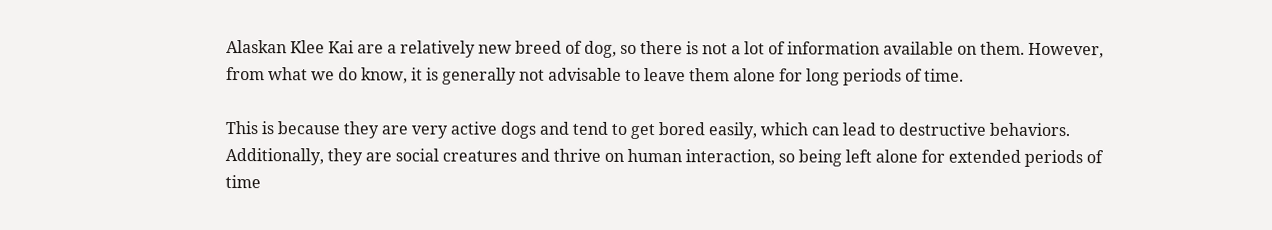Alaskan Klee Kai are a relatively new breed of dog, so there is not a lot of information available on them. However, from what we do know, it is generally not advisable to leave them alone for long periods of time.

This is because they are very active dogs and tend to get bored easily, which can lead to destructive behaviors. Additionally, they are social creatures and thrive on human interaction, so being left alone for extended periods of time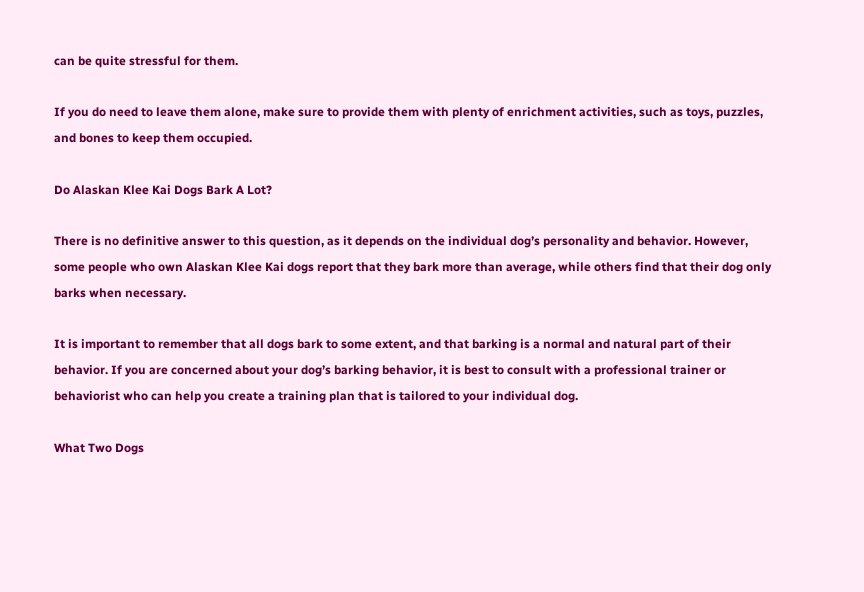can be quite stressful for them.

If you do need to leave them alone, make sure to provide them with plenty of enrichment activities, such as toys, puzzles, and bones to keep them occupied.

Do Alaskan Klee Kai Dogs Bark A Lot?

There is no definitive answer to this question, as it depends on the individual dog’s personality and behavior. However, some people who own Alaskan Klee Kai dogs report that they bark more than average, while others find that their dog only barks when necessary.

It is important to remember that all dogs bark to some extent, and that barking is a normal and natural part of their behavior. If you are concerned about your dog’s barking behavior, it is best to consult with a professional trainer or behaviorist who can help you create a training plan that is tailored to your individual dog.

What Two Dogs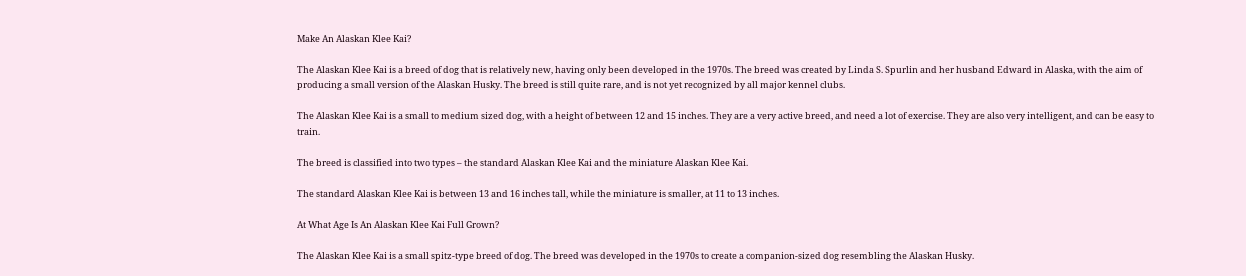Make An Alaskan Klee Kai?

The Alaskan Klee Kai is a breed of dog that is relatively new, having only been developed in the 1970s. The breed was created by Linda S. Spurlin and her husband Edward in Alaska, with the aim of producing a small version of the Alaskan Husky. The breed is still quite rare, and is not yet recognized by all major kennel clubs.

The Alaskan Klee Kai is a small to medium sized dog, with a height of between 12 and 15 inches. They are a very active breed, and need a lot of exercise. They are also very intelligent, and can be easy to train.

The breed is classified into two types – the standard Alaskan Klee Kai and the miniature Alaskan Klee Kai.

The standard Alaskan Klee Kai is between 13 and 16 inches tall, while the miniature is smaller, at 11 to 13 inches.

At What Age Is An Alaskan Klee Kai Full Grown?

The Alaskan Klee Kai is a small spitz-type breed of dog. The breed was developed in the 1970s to create a companion-sized dog resembling the Alaskan Husky.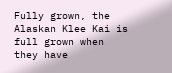Fully grown, the Alaskan Klee Kai is full grown when they have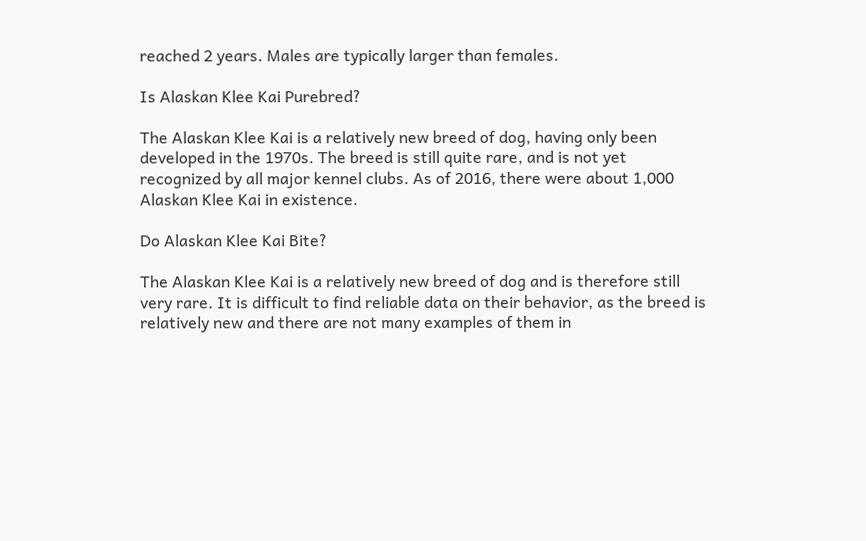reached 2 years. Males are typically larger than females.

Is Alaskan Klee Kai Purebred?

The Alaskan Klee Kai is a relatively new breed of dog, having only been developed in the 1970s. The breed is still quite rare, and is not yet recognized by all major kennel clubs. As of 2016, there were about 1,000 Alaskan Klee Kai in existence.

Do Alaskan Klee Kai Bite?

The Alaskan Klee Kai is a relatively new breed of dog and is therefore still very rare. It is difficult to find reliable data on their behavior, as the breed is relatively new and there are not many examples of them in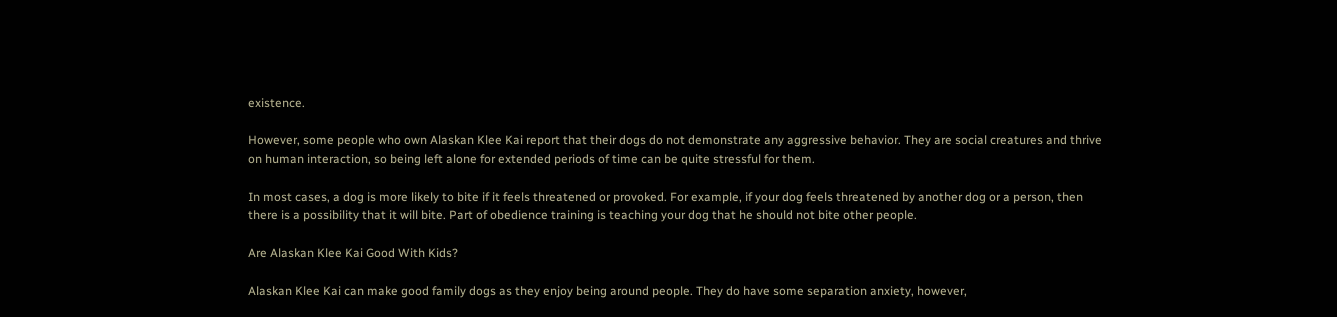existence.

However, some people who own Alaskan Klee Kai report that their dogs do not demonstrate any aggressive behavior. They are social creatures and thrive on human interaction, so being left alone for extended periods of time can be quite stressful for them.

In most cases, a dog is more likely to bite if it feels threatened or provoked. For example, if your dog feels threatened by another dog or a person, then there is a possibility that it will bite. Part of obedience training is teaching your dog that he should not bite other people.

Are Alaskan Klee Kai Good With Kids?

Alaskan Klee Kai can make good family dogs as they enjoy being around people. They do have some separation anxiety, however,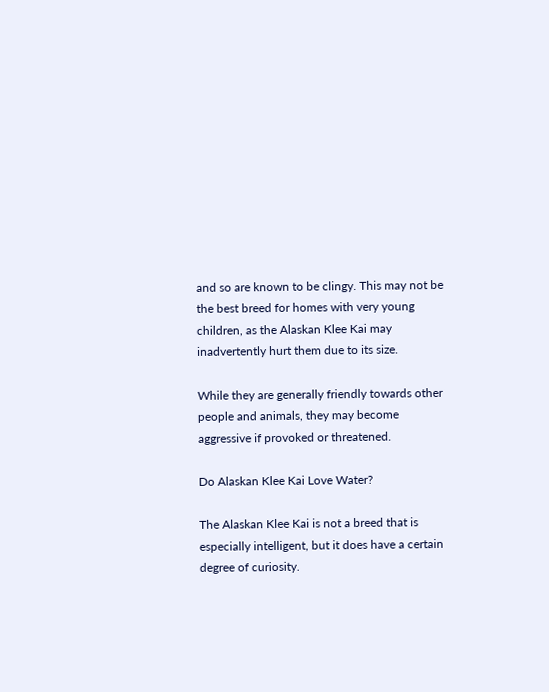and so are known to be clingy. This may not be the best breed for homes with very young children, as the Alaskan Klee Kai may inadvertently hurt them due to its size.

While they are generally friendly towards other people and animals, they may become aggressive if provoked or threatened.

Do Alaskan Klee Kai Love Water?

The Alaskan Klee Kai is not a breed that is especially intelligent, but it does have a certain degree of curiosity.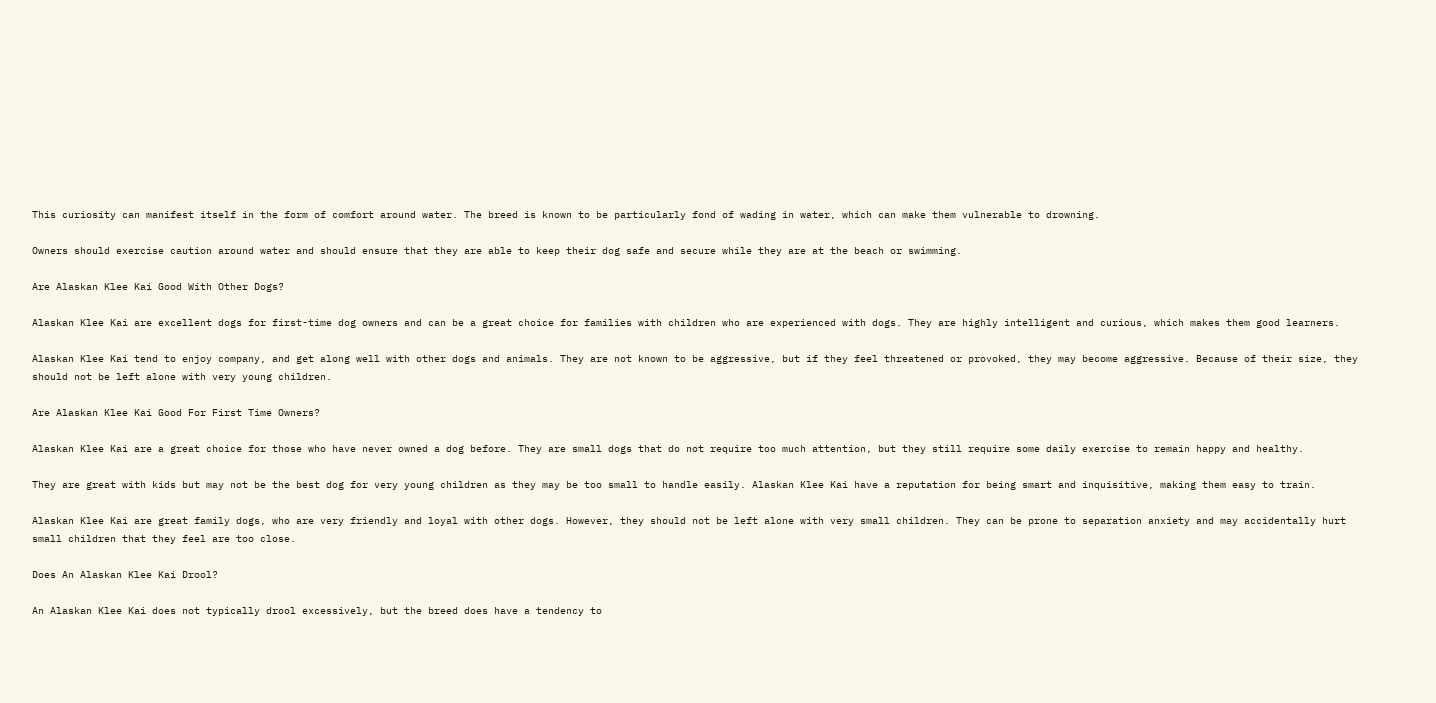This curiosity can manifest itself in the form of comfort around water. The breed is known to be particularly fond of wading in water, which can make them vulnerable to drowning.

Owners should exercise caution around water and should ensure that they are able to keep their dog safe and secure while they are at the beach or swimming.

Are Alaskan Klee Kai Good With Other Dogs?

Alaskan Klee Kai are excellent dogs for first-time dog owners and can be a great choice for families with children who are experienced with dogs. They are highly intelligent and curious, which makes them good learners.

Alaskan Klee Kai tend to enjoy company, and get along well with other dogs and animals. They are not known to be aggressive, but if they feel threatened or provoked, they may become aggressive. Because of their size, they should not be left alone with very young children.

Are Alaskan Klee Kai Good For First Time Owners?

Alaskan Klee Kai are a great choice for those who have never owned a dog before. They are small dogs that do not require too much attention, but they still require some daily exercise to remain happy and healthy.

They are great with kids but may not be the best dog for very young children as they may be too small to handle easily. Alaskan Klee Kai have a reputation for being smart and inquisitive, making them easy to train.

Alaskan Klee Kai are great family dogs, who are very friendly and loyal with other dogs. However, they should not be left alone with very small children. They can be prone to separation anxiety and may accidentally hurt small children that they feel are too close.

Does An Alaskan Klee Kai Drool?

An Alaskan Klee Kai does not typically drool excessively, but the breed does have a tendency to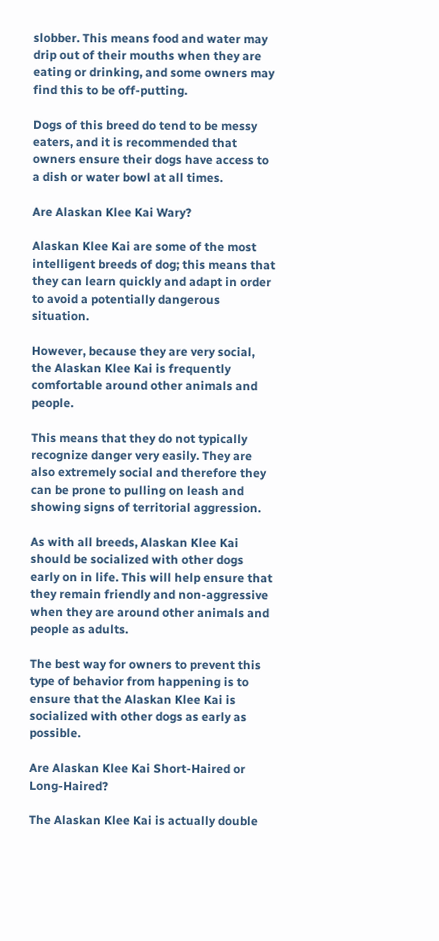slobber. This means food and water may drip out of their mouths when they are eating or drinking, and some owners may find this to be off-putting.

Dogs of this breed do tend to be messy eaters, and it is recommended that owners ensure their dogs have access to a dish or water bowl at all times.

Are Alaskan Klee Kai Wary?

Alaskan Klee Kai are some of the most intelligent breeds of dog; this means that they can learn quickly and adapt in order to avoid a potentially dangerous situation.

However, because they are very social, the Alaskan Klee Kai is frequently comfortable around other animals and people.

This means that they do not typically recognize danger very easily. They are also extremely social and therefore they can be prone to pulling on leash and showing signs of territorial aggression.

As with all breeds, Alaskan Klee Kai should be socialized with other dogs early on in life. This will help ensure that they remain friendly and non-aggressive when they are around other animals and people as adults.

The best way for owners to prevent this type of behavior from happening is to ensure that the Alaskan Klee Kai is socialized with other dogs as early as possible.

Are Alaskan Klee Kai Short-Haired or Long-Haired?

The Alaskan Klee Kai is actually double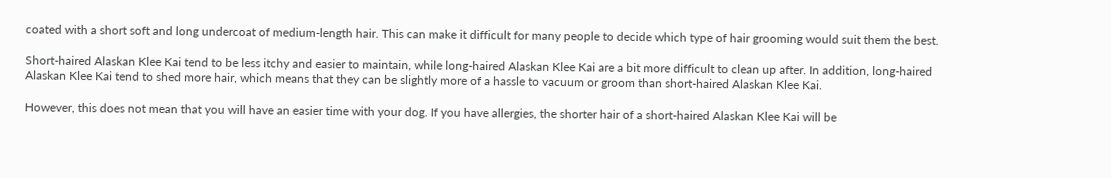coated with a short soft and long undercoat of medium-length hair. This can make it difficult for many people to decide which type of hair grooming would suit them the best.

Short-haired Alaskan Klee Kai tend to be less itchy and easier to maintain, while long-haired Alaskan Klee Kai are a bit more difficult to clean up after. In addition, long-haired Alaskan Klee Kai tend to shed more hair, which means that they can be slightly more of a hassle to vacuum or groom than short-haired Alaskan Klee Kai.

However, this does not mean that you will have an easier time with your dog. If you have allergies, the shorter hair of a short-haired Alaskan Klee Kai will be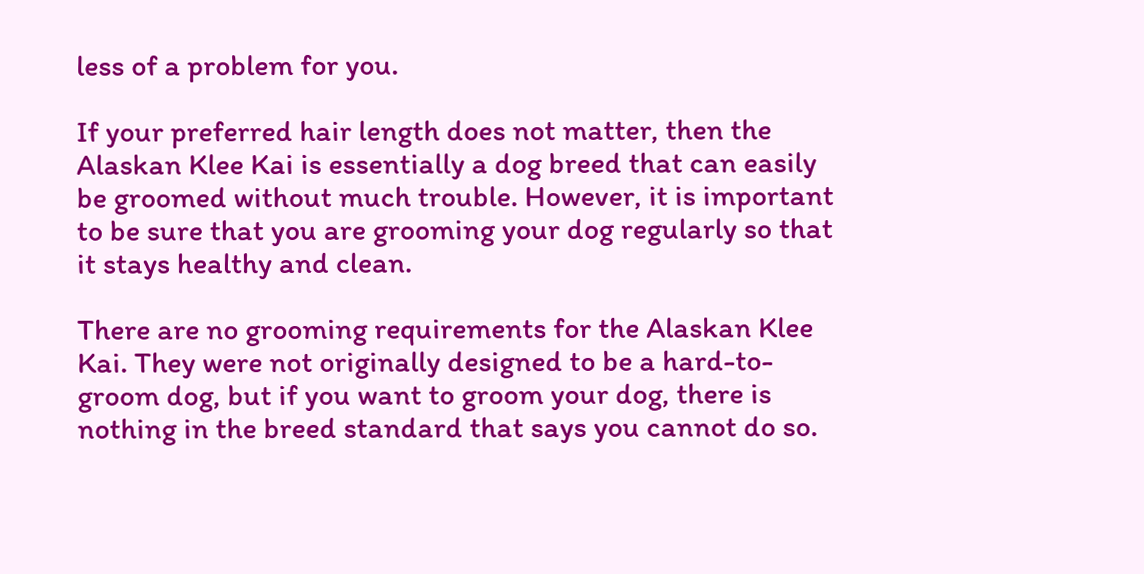less of a problem for you.

If your preferred hair length does not matter, then the Alaskan Klee Kai is essentially a dog breed that can easily be groomed without much trouble. However, it is important to be sure that you are grooming your dog regularly so that it stays healthy and clean.

There are no grooming requirements for the Alaskan Klee Kai. They were not originally designed to be a hard-to-groom dog, but if you want to groom your dog, there is nothing in the breed standard that says you cannot do so.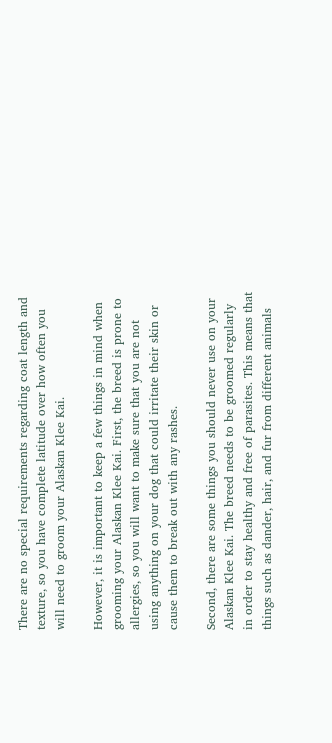There are no special requirements regarding coat length and texture, so you have complete latitude over how often you will need to groom your Alaskan Klee Kai.

However, it is important to keep a few things in mind when grooming your Alaskan Klee Kai. First, the breed is prone to allergies, so you will want to make sure that you are not using anything on your dog that could irritate their skin or cause them to break out with any rashes.

Second, there are some things you should never use on your Alaskan Klee Kai. The breed needs to be groomed regularly in order to stay healthy and free of parasites. This means that things such as dander, hair, and fur from different animals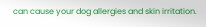can cause your dog allergies and skin irritation.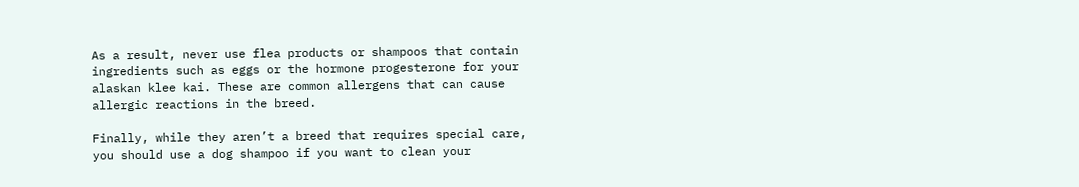As a result, never use flea products or shampoos that contain ingredients such as eggs or the hormone progesterone for your alaskan klee kai. These are common allergens that can cause allergic reactions in the breed.

Finally, while they aren’t a breed that requires special care, you should use a dog shampoo if you want to clean your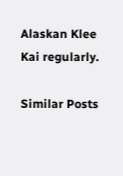Alaskan Klee Kai regularly.

Similar Posts